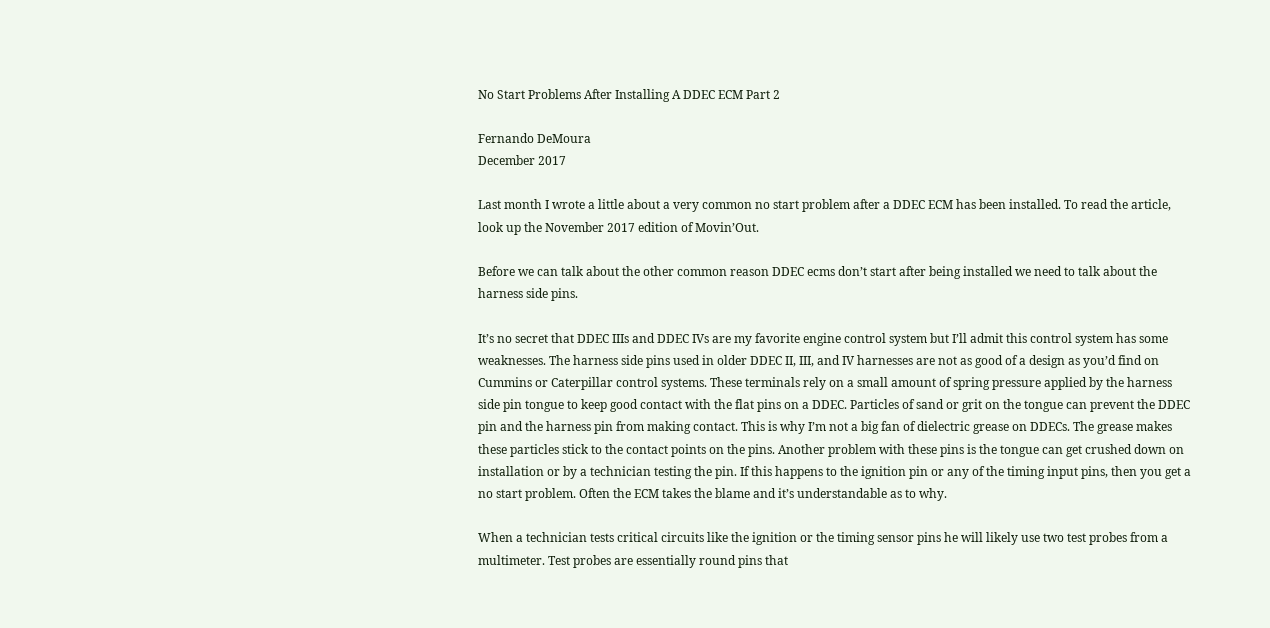No Start Problems After Installing A DDEC ECM Part 2

Fernando DeMoura
December 2017

Last month I wrote a little about a very common no start problem after a DDEC ECM has been installed. To read the article, look up the November 2017 edition of Movin’Out.

Before we can talk about the other common reason DDEC ecms don’t start after being installed we need to talk about the harness side pins.

It’s no secret that DDEC IIIs and DDEC IVs are my favorite engine control system but I’ll admit this control system has some weaknesses. The harness side pins used in older DDEC II, III, and IV harnesses are not as good of a design as you’d find on Cummins or Caterpillar control systems. These terminals rely on a small amount of spring pressure applied by the harness side pin tongue to keep good contact with the flat pins on a DDEC. Particles of sand or grit on the tongue can prevent the DDEC pin and the harness pin from making contact. This is why I’m not a big fan of dielectric grease on DDECs. The grease makes these particles stick to the contact points on the pins. Another problem with these pins is the tongue can get crushed down on installation or by a technician testing the pin. If this happens to the ignition pin or any of the timing input pins, then you get a no start problem. Often the ECM takes the blame and it’s understandable as to why.

When a technician tests critical circuits like the ignition or the timing sensor pins he will likely use two test probes from a multimeter. Test probes are essentially round pins that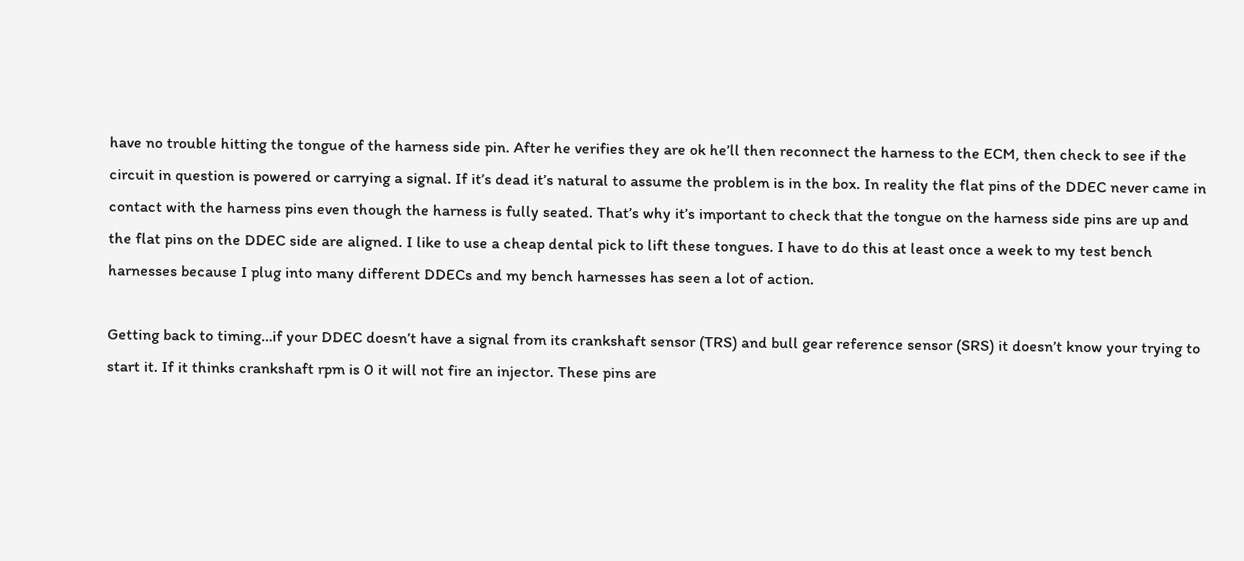have no trouble hitting the tongue of the harness side pin. After he verifies they are ok he’ll then reconnect the harness to the ECM, then check to see if the circuit in question is powered or carrying a signal. If it’s dead it’s natural to assume the problem is in the box. In reality the flat pins of the DDEC never came in contact with the harness pins even though the harness is fully seated. That’s why it’s important to check that the tongue on the harness side pins are up and the flat pins on the DDEC side are aligned. I like to use a cheap dental pick to lift these tongues. I have to do this at least once a week to my test bench harnesses because I plug into many different DDECs and my bench harnesses has seen a lot of action.

Getting back to timing…if your DDEC doesn’t have a signal from its crankshaft sensor (TRS) and bull gear reference sensor (SRS) it doesn’t know your trying to start it. If it thinks crankshaft rpm is 0 it will not fire an injector. These pins are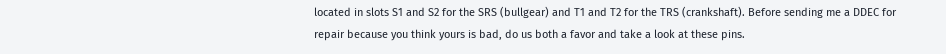located in slots S1 and S2 for the SRS (bullgear) and T1 and T2 for the TRS (crankshaft). Before sending me a DDEC for repair because you think yours is bad, do us both a favor and take a look at these pins.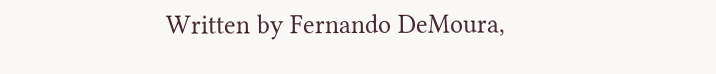Written by Fernando DeMoura,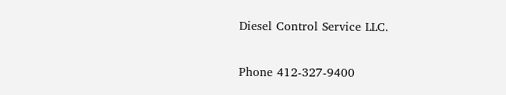Diesel Control Service LLC.


Phone 412-327-9400